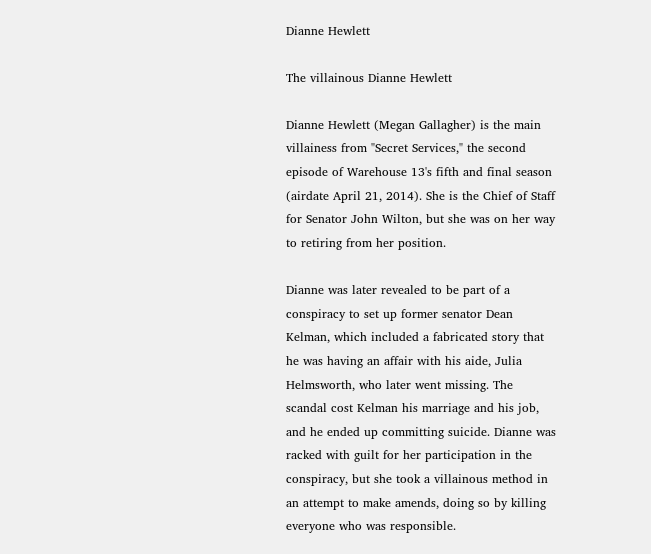Dianne Hewlett

The villainous Dianne Hewlett

Dianne Hewlett (Megan Gallagher) is the main villainess from "Secret Services," the second episode of Warehouse 13's fifth and final season (airdate April 21, 2014). She is the Chief of Staff for Senator John Wilton, but she was on her way to retiring from her position.

Dianne was later revealed to be part of a conspiracy to set up former senator Dean Kelman, which included a fabricated story that he was having an affair with his aide, Julia Helmsworth, who later went missing. The scandal cost Kelman his marriage and his job, and he ended up committing suicide. Dianne was racked with guilt for her participation in the conspiracy, but she took a villainous method in an attempt to make amends, doing so by killing everyone who was responsible.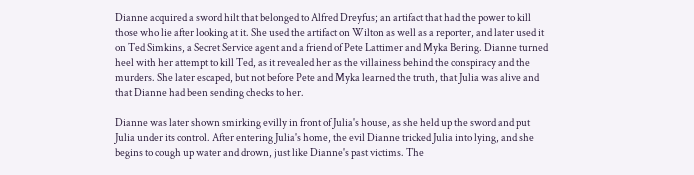Dianne acquired a sword hilt that belonged to Alfred Dreyfus; an artifact that had the power to kill those who lie after looking at it. She used the artifact on Wilton as well as a reporter, and later used it on Ted Simkins, a Secret Service agent and a friend of Pete Lattimer and Myka Bering. Dianne turned heel with her attempt to kill Ted, as it revealed her as the villainess behind the conspiracy and the murders. She later escaped, but not before Pete and Myka learned the truth, that Julia was alive and that Dianne had been sending checks to her.

Dianne was later shown smirking evilly in front of Julia's house, as she held up the sword and put Julia under its control. After entering Julia's home, the evil Dianne tricked Julia into lying, and she begins to cough up water and drown, just like Dianne's past victims. The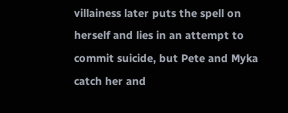villainess later puts the spell on herself and lies in an attempt to commit suicide, but Pete and Myka catch her and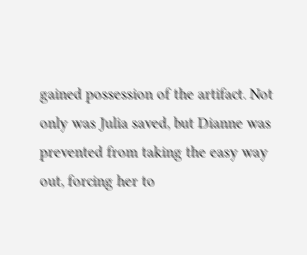gained possession of the artifact. Not only was Julia saved, but Dianne was prevented from taking the easy way out, forcing her to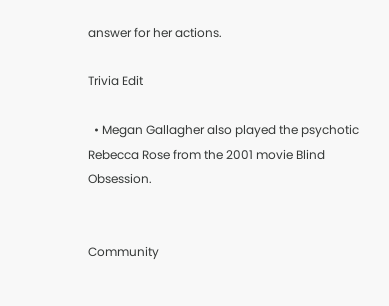answer for her actions.

Trivia Edit

  • Megan Gallagher also played the psychotic Rebecca Rose from the 2001 movie Blind Obsession.


Community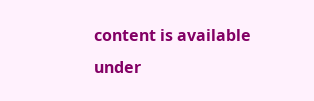content is available under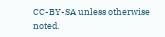CC-BY-SA unless otherwise noted.